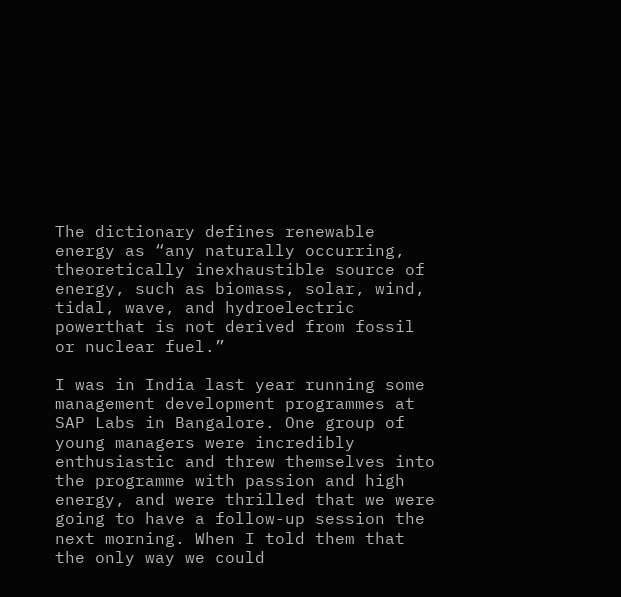The dictionary defines renewable energy as “any naturally occurring, theoretically inexhaustible source of energy, such as biomass, solar, wind, tidal, wave, and hydroelectric powerthat is not derived from fossil or nuclear fuel.”

I was in India last year running some management development programmes at SAP Labs in Bangalore. One group of young managers were incredibly enthusiastic and threw themselves into the programme with passion and high energy, and were thrilled that we were going to have a follow-up session the next morning. When I told them that the only way we could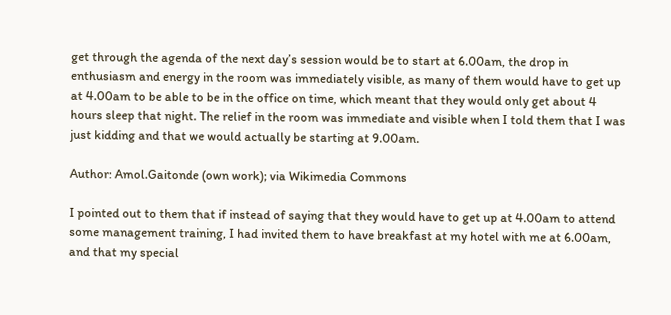get through the agenda of the next day’s session would be to start at 6.00am, the drop in enthusiasm and energy in the room was immediately visible, as many of them would have to get up at 4.00am to be able to be in the office on time, which meant that they would only get about 4 hours sleep that night. The relief in the room was immediate and visible when I told them that I was just kidding and that we would actually be starting at 9.00am.

Author: Amol.Gaitonde (own work); via Wikimedia Commons

I pointed out to them that if instead of saying that they would have to get up at 4.00am to attend some management training, I had invited them to have breakfast at my hotel with me at 6.00am, and that my special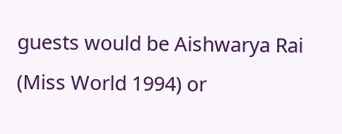guests would be Aishwarya Rai (Miss World 1994) or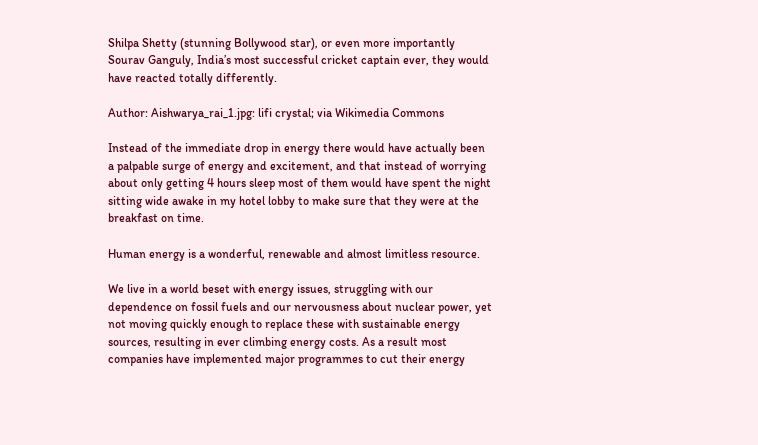Shilpa Shetty (stunning Bollywood star), or even more importantly Sourav Ganguly, India’s most successful cricket captain ever, they would have reacted totally differently.

Author: Aishwarya_rai_1.jpg: lifi crystal; via Wikimedia Commons

Instead of the immediate drop in energy there would have actually been a palpable surge of energy and excitement, and that instead of worrying about only getting 4 hours sleep most of them would have spent the night sitting wide awake in my hotel lobby to make sure that they were at the breakfast on time.

Human energy is a wonderful, renewable and almost limitless resource.

We live in a world beset with energy issues, struggling with our dependence on fossil fuels and our nervousness about nuclear power, yet not moving quickly enough to replace these with sustainable energy sources, resulting in ever climbing energy costs. As a result most companies have implemented major programmes to cut their energy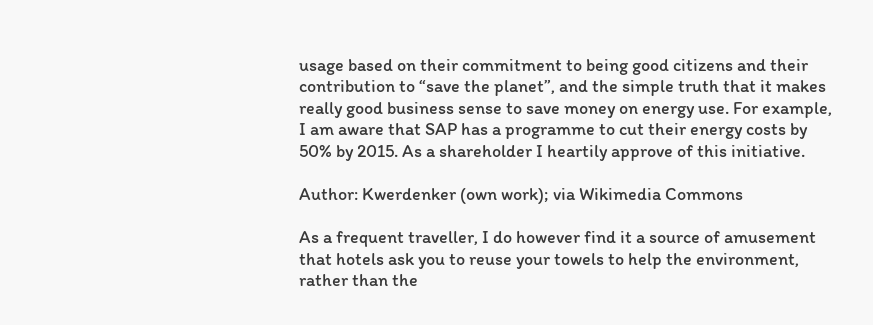usage based on their commitment to being good citizens and their contribution to “save the planet”, and the simple truth that it makes really good business sense to save money on energy use. For example, I am aware that SAP has a programme to cut their energy costs by 50% by 2015. As a shareholder I heartily approve of this initiative.

Author: Kwerdenker (own work); via Wikimedia Commons

As a frequent traveller, I do however find it a source of amusement that hotels ask you to reuse your towels to help the environment, rather than the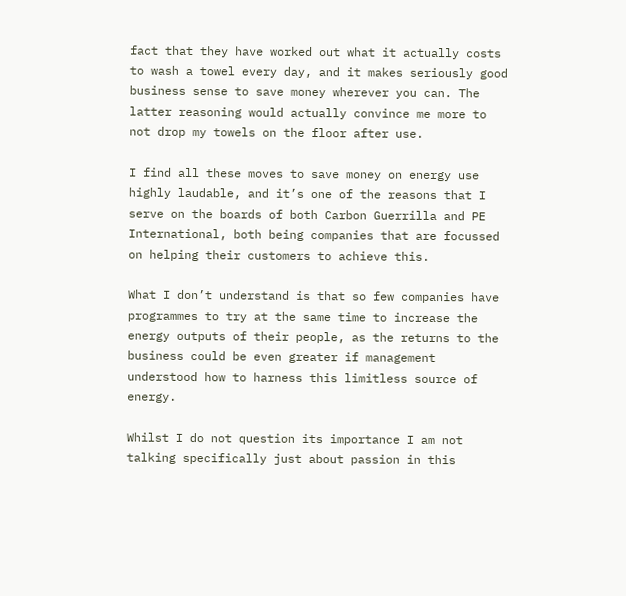fact that they have worked out what it actually costs to wash a towel every day, and it makes seriously good business sense to save money wherever you can. The latter reasoning would actually convince me more to not drop my towels on the floor after use.

I find all these moves to save money on energy use highly laudable, and it’s one of the reasons that I serve on the boards of both Carbon Guerrilla and PE International, both being companies that are focussed on helping their customers to achieve this.

What I don’t understand is that so few companies have programmes to try at the same time to increase the energy outputs of their people, as the returns to the business could be even greater if management understood how to harness this limitless source of energy.

Whilst I do not question its importance I am not talking specifically just about passion in this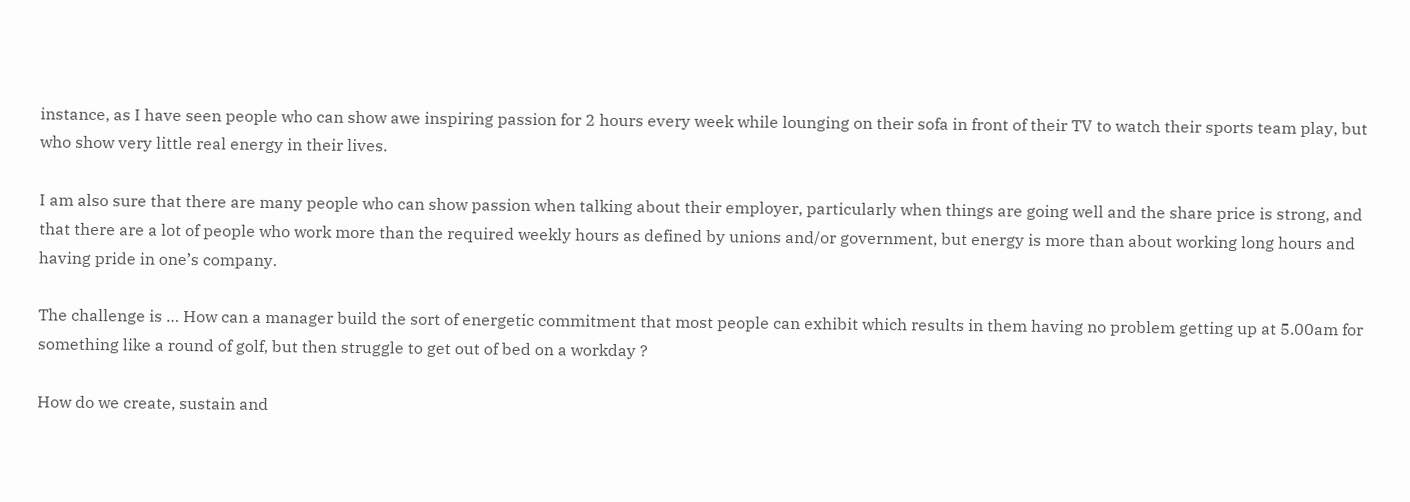instance, as I have seen people who can show awe inspiring passion for 2 hours every week while lounging on their sofa in front of their TV to watch their sports team play, but who show very little real energy in their lives.

I am also sure that there are many people who can show passion when talking about their employer, particularly when things are going well and the share price is strong, and that there are a lot of people who work more than the required weekly hours as defined by unions and/or government, but energy is more than about working long hours and having pride in one’s company.

The challenge is … How can a manager build the sort of energetic commitment that most people can exhibit which results in them having no problem getting up at 5.00am for something like a round of golf, but then struggle to get out of bed on a workday ?

How do we create, sustain and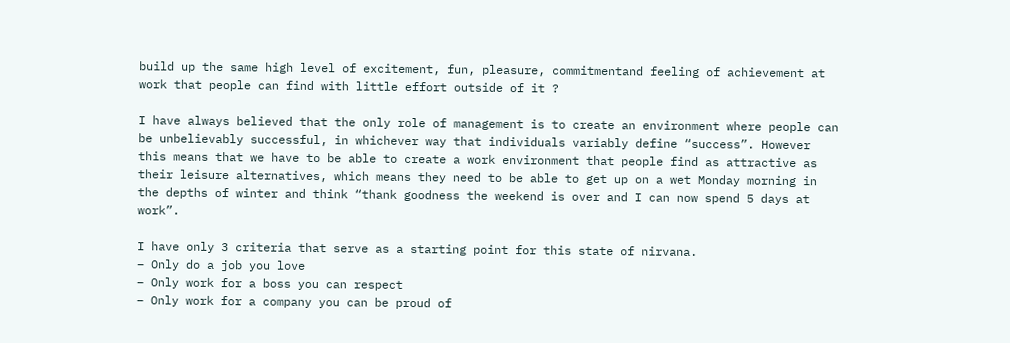build up the same high level of excitement, fun, pleasure, commitmentand feeling of achievement at work that people can find with little effort outside of it ?

I have always believed that the only role of management is to create an environment where people can be unbelievably successful, in whichever way that individuals variably define “success”. However this means that we have to be able to create a work environment that people find as attractive as their leisure alternatives, which means they need to be able to get up on a wet Monday morning in the depths of winter and think “thank goodness the weekend is over and I can now spend 5 days at work”.

I have only 3 criteria that serve as a starting point for this state of nirvana.
– Only do a job you love
– Only work for a boss you can respect
– Only work for a company you can be proud of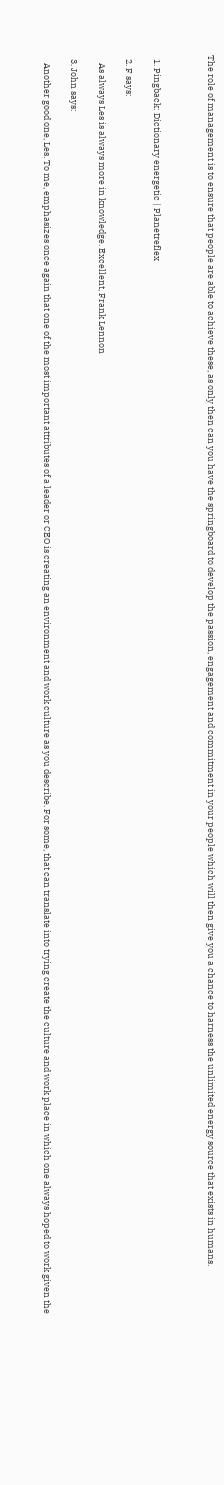The role of management is to ensure that people are able to achieve these, as only then can you have the springboard to develop the passion, engagement and commitment in your people which will then give you a chance to harness the unlimited energy source that exists in humans.



  1. Pingback: Dictionary energetic | Planetreflex

  2. F says:

    As always Les is always more in knowledge. Excellent, Frank Lennon

  3. John says:

    Another good one, Les. To me, emphasizes once again that one of the most important attributes of a leader or CEO is creating an environment and work culture as you describe. For some, that can translate into trying create the culture and work place in which one always hoped to work given the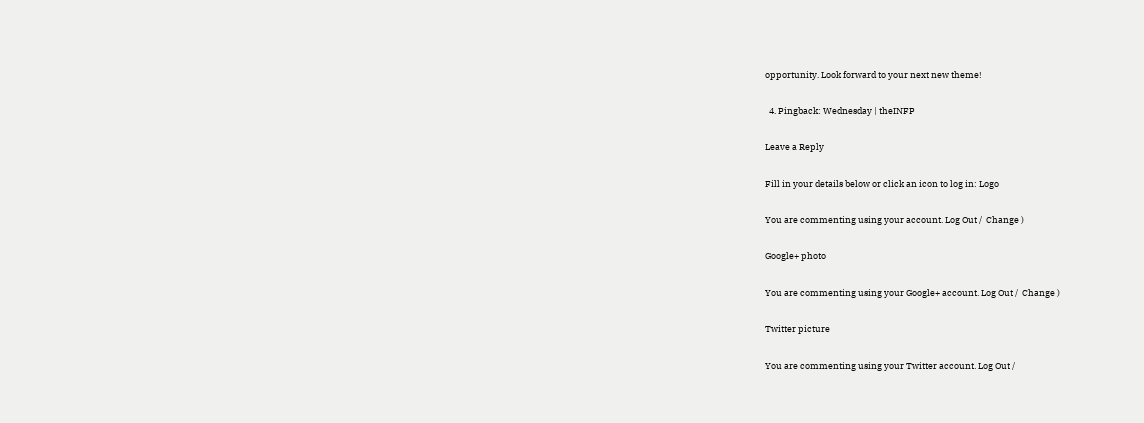opportunity. Look forward to your next new theme!

  4. Pingback: Wednesday | theINFP

Leave a Reply

Fill in your details below or click an icon to log in: Logo

You are commenting using your account. Log Out /  Change )

Google+ photo

You are commenting using your Google+ account. Log Out /  Change )

Twitter picture

You are commenting using your Twitter account. Log Out /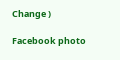Change )

Facebook photo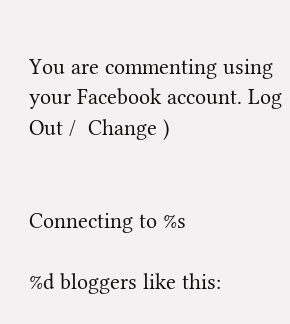You are commenting using your Facebook account. Log Out /  Change )


Connecting to %s

%d bloggers like this: